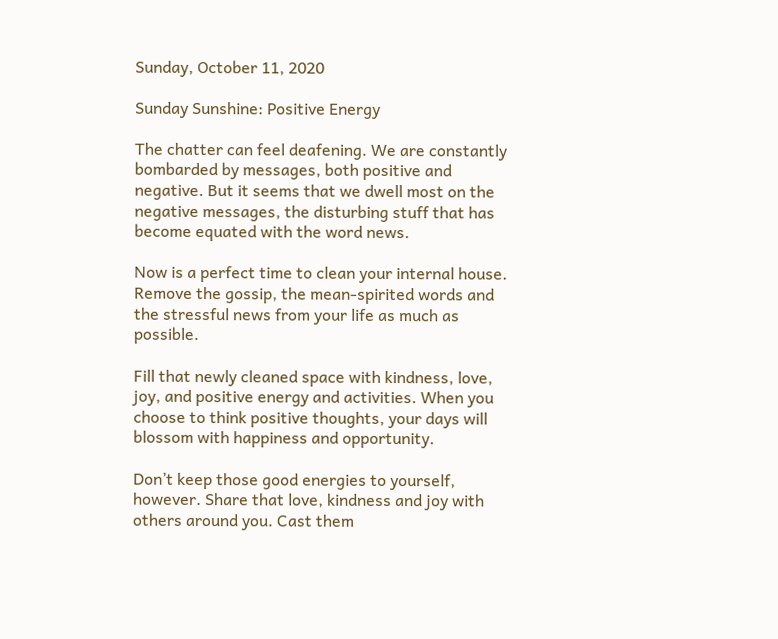Sunday, October 11, 2020

Sunday Sunshine: Positive Energy

The chatter can feel deafening. We are constantly bombarded by messages, both positive and negative. But it seems that we dwell most on the negative messages, the disturbing stuff that has become equated with the word news.

Now is a perfect time to clean your internal house. Remove the gossip, the mean-spirited words and the stressful news from your life as much as possible.

Fill that newly cleaned space with kindness, love, joy, and positive energy and activities. When you choose to think positive thoughts, your days will blossom with happiness and opportunity.

Don’t keep those good energies to yourself, however. Share that love, kindness and joy with others around you. Cast them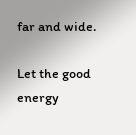far and wide.

Let the good energy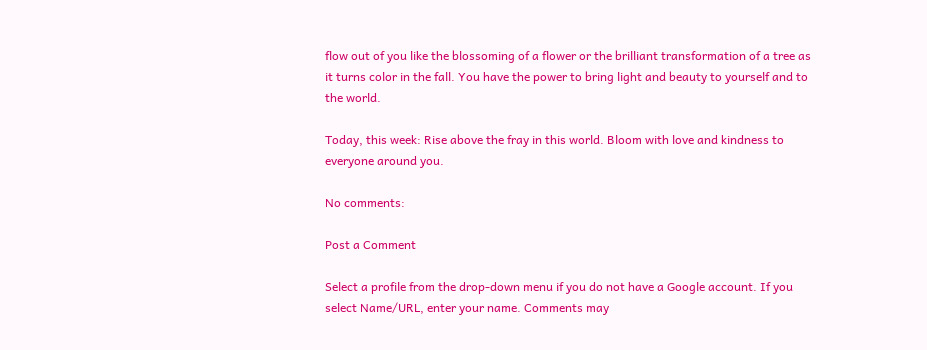flow out of you like the blossoming of a flower or the brilliant transformation of a tree as it turns color in the fall. You have the power to bring light and beauty to yourself and to the world.

Today, this week: Rise above the fray in this world. Bloom with love and kindness to everyone around you.

No comments:

Post a Comment

Select a profile from the drop-down menu if you do not have a Google account. If you select Name/URL, enter your name. Comments may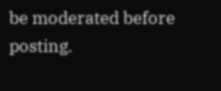be moderated before posting.